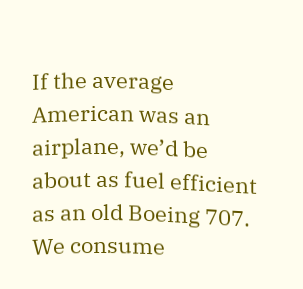If the average American was an airplane, we’d be about as fuel efficient as an old Boeing 707. We consume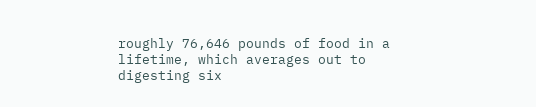roughly 76,646 pounds of food in a lifetime, which averages out to digesting six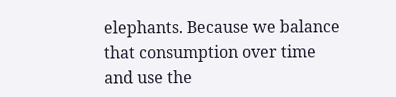elephants. Because we balance that consumption over time and use the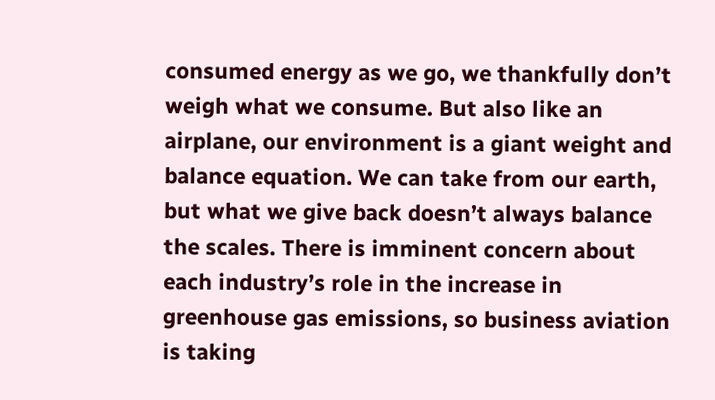consumed energy as we go, we thankfully don’t weigh what we consume. But also like an airplane, our environment is a giant weight and balance equation. We can take from our earth, but what we give back doesn’t always balance the scales. There is imminent concern about each industry’s role in the increase in greenhouse gas emissions, so business aviation is taking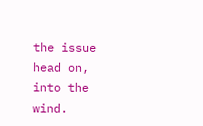the issue head on, into the wind.